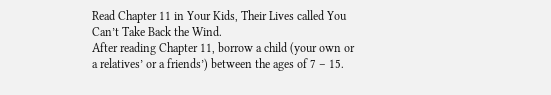Read Chapter 11 in Your Kids, Their Lives called You Can’t Take Back the Wind.
After reading Chapter 11, borrow a child (your own or a relatives’ or a friends’) between the ages of 7 – 15.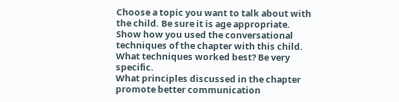Choose a topic you want to talk about with the child. Be sure it is age appropriate.
Show how you used the conversational techniques of the chapter with this child. What techniques worked best? Be very specific.
What principles discussed in the chapter promote better communication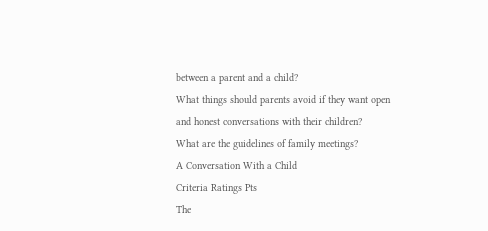between a parent and a child?
What things should parents avoid if they want open and honest conversations with their children?
What are the guidelines of family meetings?
A Conversation With a Child
Criteria Ratings Pts
The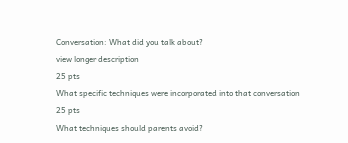Conversation: What did you talk about?
view longer description
25 pts
What specific techniques were incorporated into that conversation
25 pts
What techniques should parents avoid?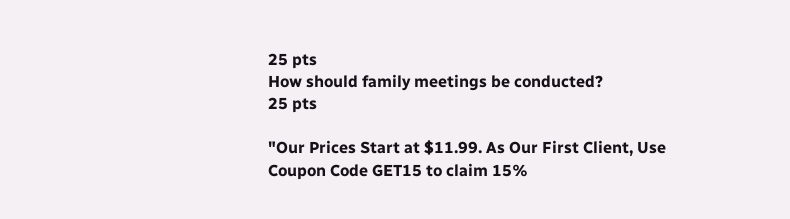25 pts
How should family meetings be conducted?
25 pts

"Our Prices Start at $11.99. As Our First Client, Use Coupon Code GET15 to claim 15%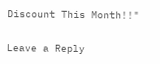Discount This Month!!"

Leave a Reply